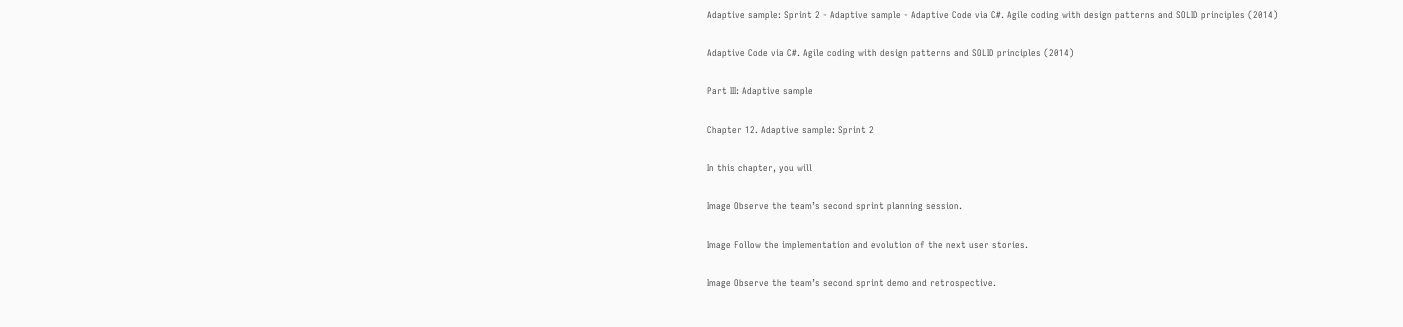Adaptive sample: Sprint 2 - Adaptive sample - Adaptive Code via C#. Agile coding with design patterns and SOLID principles (2014)

Adaptive Code via C#. Agile coding with design patterns and SOLID principles (2014)

Part III: Adaptive sample

Chapter 12. Adaptive sample: Sprint 2

In this chapter, you will

Image Observe the team’s second sprint planning session.

Image Follow the implementation and evolution of the next user stories.

Image Observe the team’s second sprint demo and retrospective.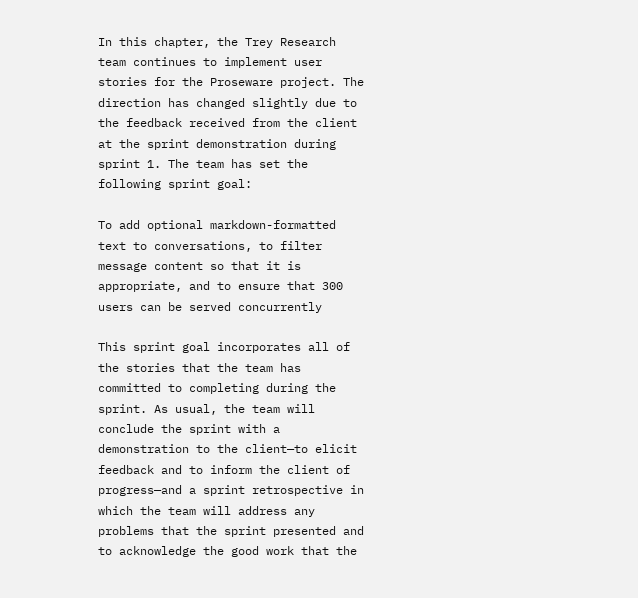In this chapter, the Trey Research team continues to implement user stories for the Proseware project. The direction has changed slightly due to the feedback received from the client at the sprint demonstration during sprint 1. The team has set the following sprint goal:

To add optional markdown-formatted text to conversations, to filter message content so that it is appropriate, and to ensure that 300 users can be served concurrently

This sprint goal incorporates all of the stories that the team has committed to completing during the sprint. As usual, the team will conclude the sprint with a demonstration to the client—to elicit feedback and to inform the client of progress—and a sprint retrospective in which the team will address any problems that the sprint presented and to acknowledge the good work that the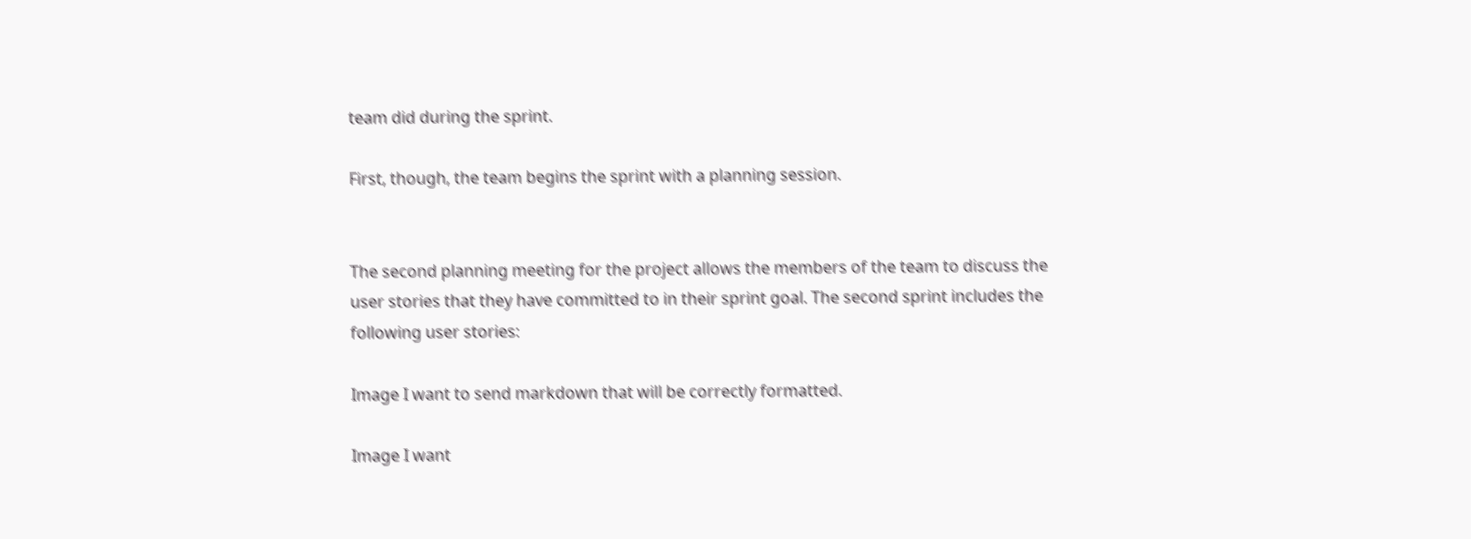team did during the sprint.

First, though, the team begins the sprint with a planning session.


The second planning meeting for the project allows the members of the team to discuss the user stories that they have committed to in their sprint goal. The second sprint includes the following user stories:

Image I want to send markdown that will be correctly formatted.

Image I want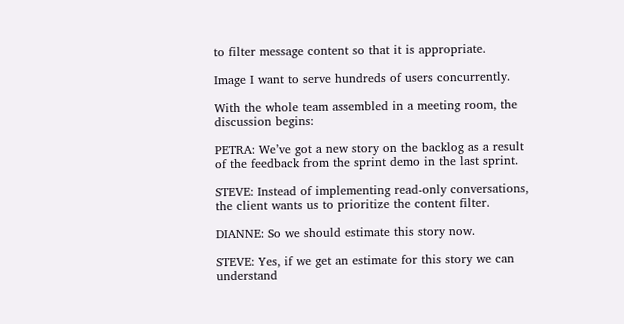to filter message content so that it is appropriate.

Image I want to serve hundreds of users concurrently.

With the whole team assembled in a meeting room, the discussion begins:

PETRA: We’ve got a new story on the backlog as a result of the feedback from the sprint demo in the last sprint.

STEVE: Instead of implementing read-only conversations, the client wants us to prioritize the content filter.

DIANNE: So we should estimate this story now.

STEVE: Yes, if we get an estimate for this story we can understand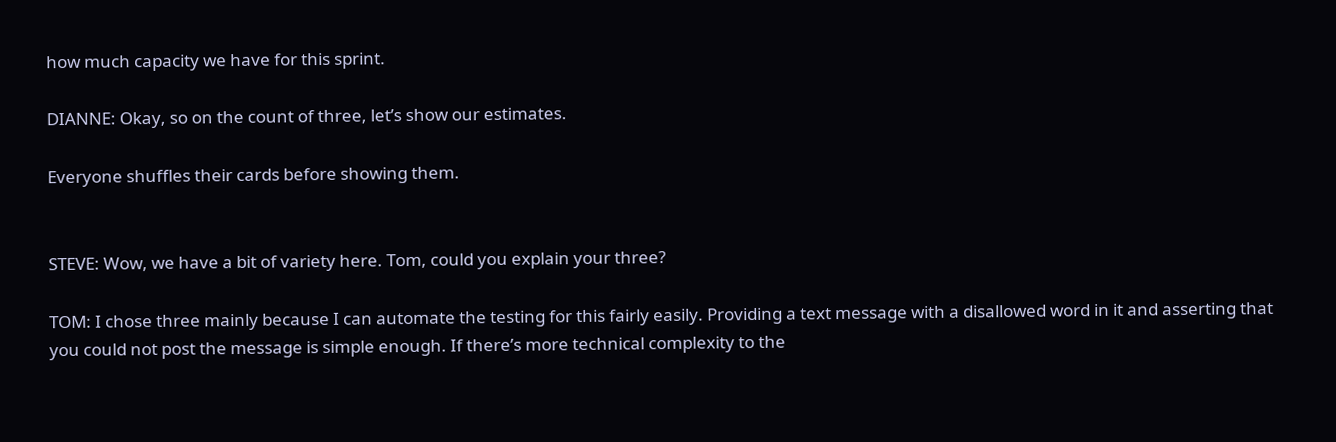how much capacity we have for this sprint.

DIANNE: Okay, so on the count of three, let’s show our estimates.

Everyone shuffles their cards before showing them.


STEVE: Wow, we have a bit of variety here. Tom, could you explain your three?

TOM: I chose three mainly because I can automate the testing for this fairly easily. Providing a text message with a disallowed word in it and asserting that you could not post the message is simple enough. If there’s more technical complexity to the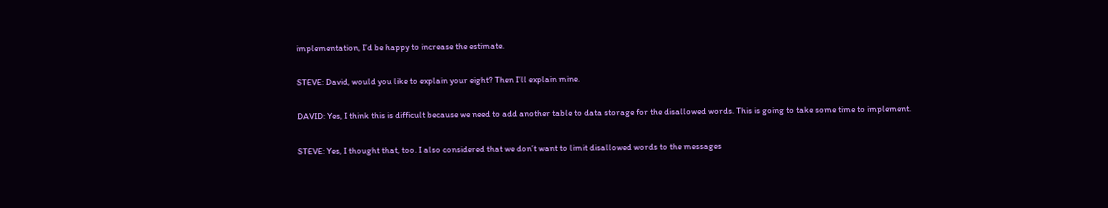implementation, I’d be happy to increase the estimate.

STEVE: David, would you like to explain your eight? Then I’ll explain mine.

DAVID: Yes, I think this is difficult because we need to add another table to data storage for the disallowed words. This is going to take some time to implement.

STEVE: Yes, I thought that, too. I also considered that we don’t want to limit disallowed words to the messages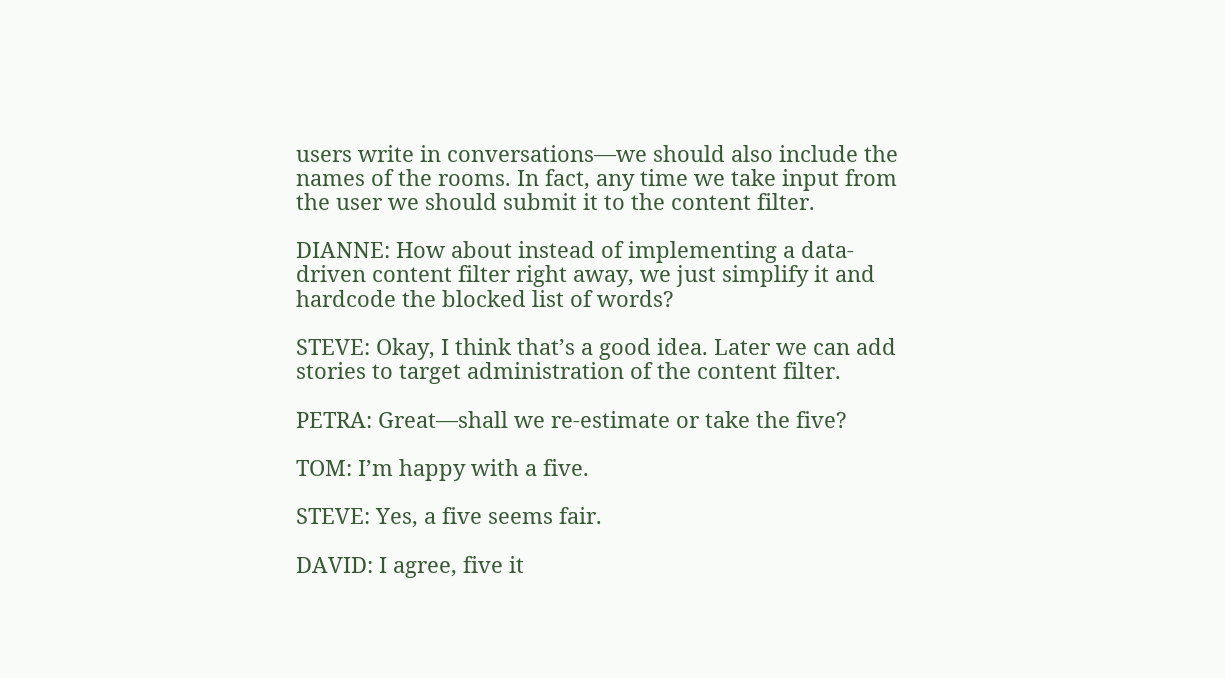users write in conversations—we should also include the names of the rooms. In fact, any time we take input from the user we should submit it to the content filter.

DIANNE: How about instead of implementing a data-driven content filter right away, we just simplify it and hardcode the blocked list of words?

STEVE: Okay, I think that’s a good idea. Later we can add stories to target administration of the content filter.

PETRA: Great—shall we re-estimate or take the five?

TOM: I’m happy with a five.

STEVE: Yes, a five seems fair.

DAVID: I agree, five it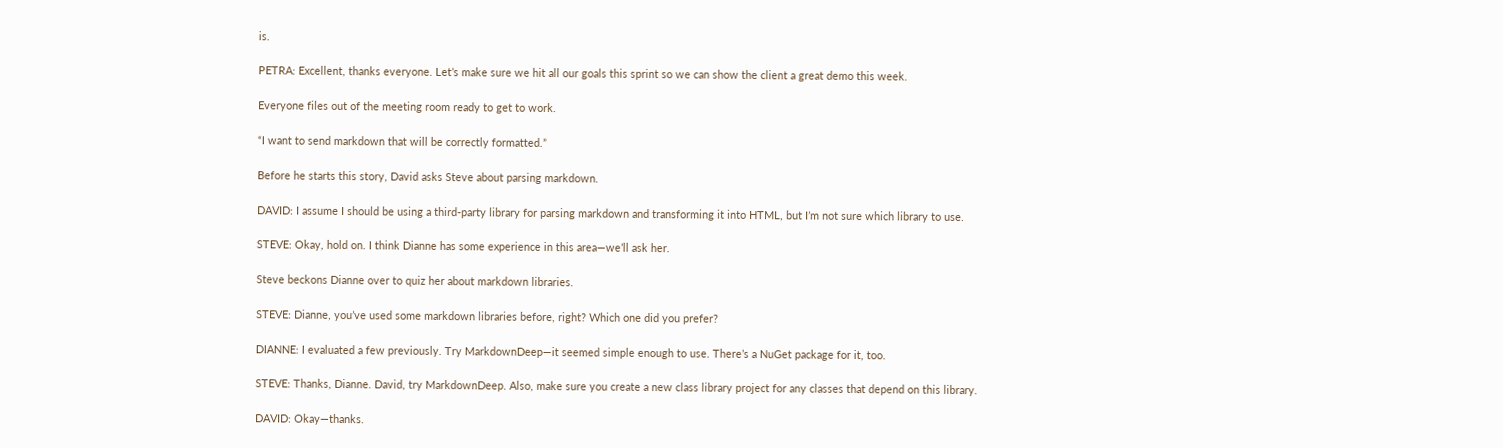is.

PETRA: Excellent, thanks everyone. Let’s make sure we hit all our goals this sprint so we can show the client a great demo this week.

Everyone files out of the meeting room ready to get to work.

“I want to send markdown that will be correctly formatted.”

Before he starts this story, David asks Steve about parsing markdown.

DAVID: I assume I should be using a third-party library for parsing markdown and transforming it into HTML, but I’m not sure which library to use.

STEVE: Okay, hold on. I think Dianne has some experience in this area—we’ll ask her.

Steve beckons Dianne over to quiz her about markdown libraries.

STEVE: Dianne, you’ve used some markdown libraries before, right? Which one did you prefer?

DIANNE: I evaluated a few previously. Try MarkdownDeep—it seemed simple enough to use. There’s a NuGet package for it, too.

STEVE: Thanks, Dianne. David, try MarkdownDeep. Also, make sure you create a new class library project for any classes that depend on this library.

DAVID: Okay—thanks.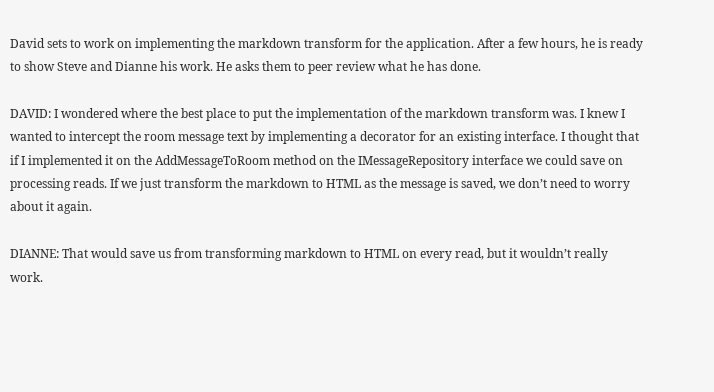David sets to work on implementing the markdown transform for the application. After a few hours, he is ready to show Steve and Dianne his work. He asks them to peer review what he has done.

DAVID: I wondered where the best place to put the implementation of the markdown transform was. I knew I wanted to intercept the room message text by implementing a decorator for an existing interface. I thought that if I implemented it on the AddMessageToRoom method on the IMessageRepository interface we could save on processing reads. If we just transform the markdown to HTML as the message is saved, we don’t need to worry about it again.

DIANNE: That would save us from transforming markdown to HTML on every read, but it wouldn’t really work.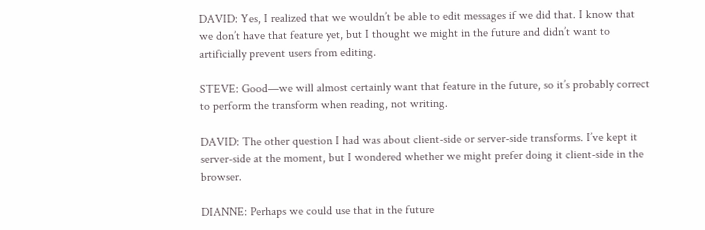DAVID: Yes, I realized that we wouldn’t be able to edit messages if we did that. I know that we don’t have that feature yet, but I thought we might in the future and didn’t want to artificially prevent users from editing.

STEVE: Good—we will almost certainly want that feature in the future, so it’s probably correct to perform the transform when reading, not writing.

DAVID: The other question I had was about client-side or server-side transforms. I’ve kept it server-side at the moment, but I wondered whether we might prefer doing it client-side in the browser.

DIANNE: Perhaps we could use that in the future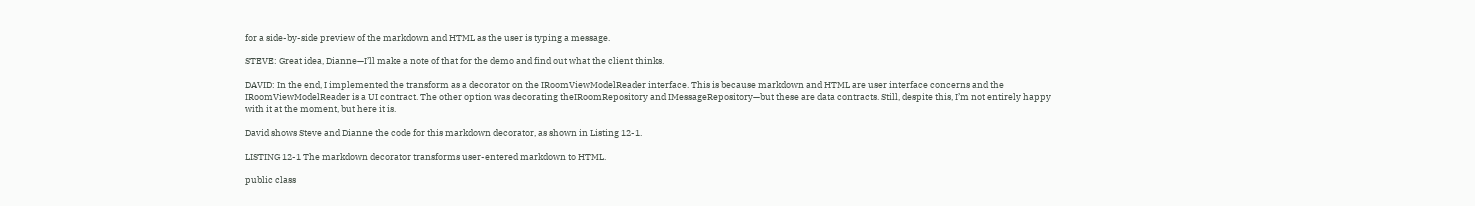for a side-by-side preview of the markdown and HTML as the user is typing a message.

STEVE: Great idea, Dianne—I’ll make a note of that for the demo and find out what the client thinks.

DAVID: In the end, I implemented the transform as a decorator on the IRoomViewModelReader interface. This is because markdown and HTML are user interface concerns and the IRoomViewModelReader is a UI contract. The other option was decorating theIRoomRepository and IMessageRepository—but these are data contracts. Still, despite this, I’m not entirely happy with it at the moment, but here it is.

David shows Steve and Dianne the code for this markdown decorator, as shown in Listing 12-1.

LISTING 12-1 The markdown decorator transforms user-entered markdown to HTML.

public class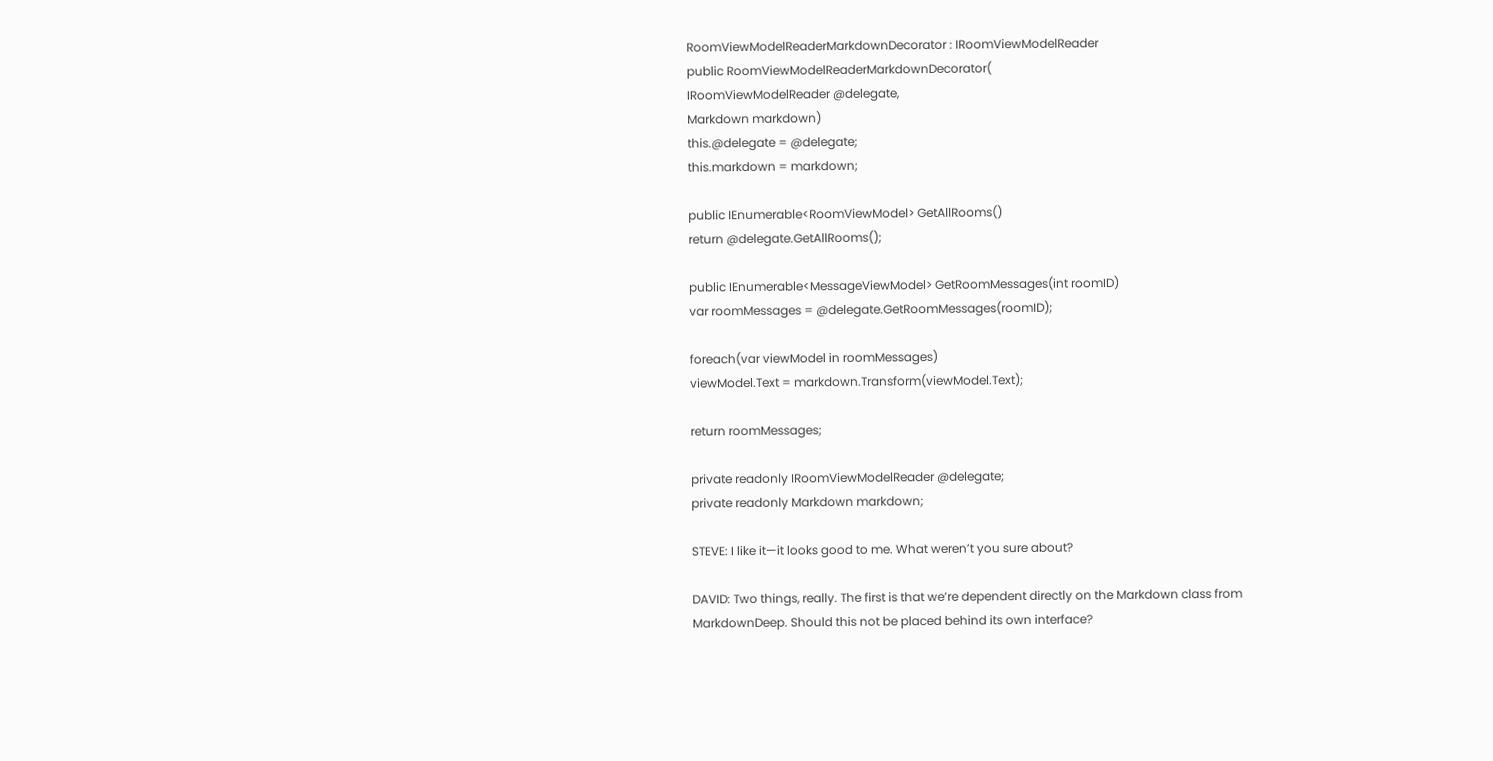RoomViewModelReaderMarkdownDecorator : IRoomViewModelReader
public RoomViewModelReaderMarkdownDecorator(
IRoomViewModelReader @delegate,
Markdown markdown)
this.@delegate = @delegate;
this.markdown = markdown;

public IEnumerable<RoomViewModel> GetAllRooms()
return @delegate.GetAllRooms();

public IEnumerable<MessageViewModel> GetRoomMessages(int roomID)
var roomMessages = @delegate.GetRoomMessages(roomID);

foreach(var viewModel in roomMessages)
viewModel.Text = markdown.Transform(viewModel.Text);

return roomMessages;

private readonly IRoomViewModelReader @delegate;
private readonly Markdown markdown;

STEVE: I like it—it looks good to me. What weren’t you sure about?

DAVID: Two things, really. The first is that we’re dependent directly on the Markdown class from MarkdownDeep. Should this not be placed behind its own interface?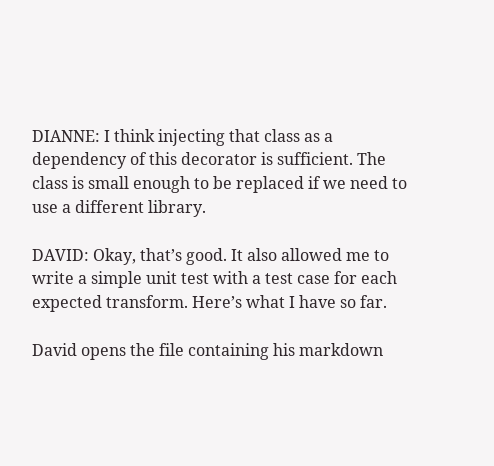DIANNE: I think injecting that class as a dependency of this decorator is sufficient. The class is small enough to be replaced if we need to use a different library.

DAVID: Okay, that’s good. It also allowed me to write a simple unit test with a test case for each expected transform. Here’s what I have so far.

David opens the file containing his markdown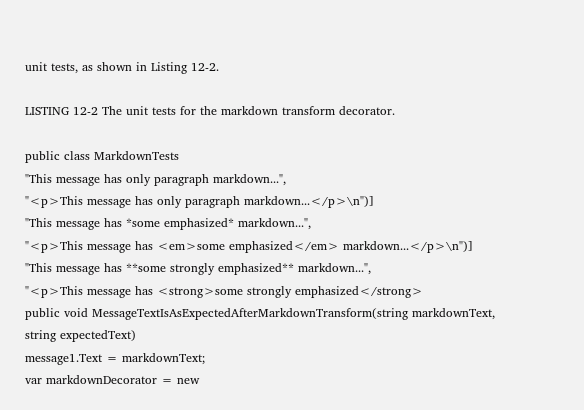unit tests, as shown in Listing 12-2.

LISTING 12-2 The unit tests for the markdown transform decorator.

public class MarkdownTests
"This message has only paragraph markdown...",
"<p>This message has only paragraph markdown...</p>\n")]
"This message has *some emphasized* markdown...",
"<p>This message has <em>some emphasized</em> markdown...</p>\n")]
"This message has **some strongly emphasized** markdown...",
"<p>This message has <strong>some strongly emphasized</strong>
public void MessageTextIsAsExpectedAfterMarkdownTransform(string markdownText,
string expectedText)
message1.Text = markdownText;
var markdownDecorator = new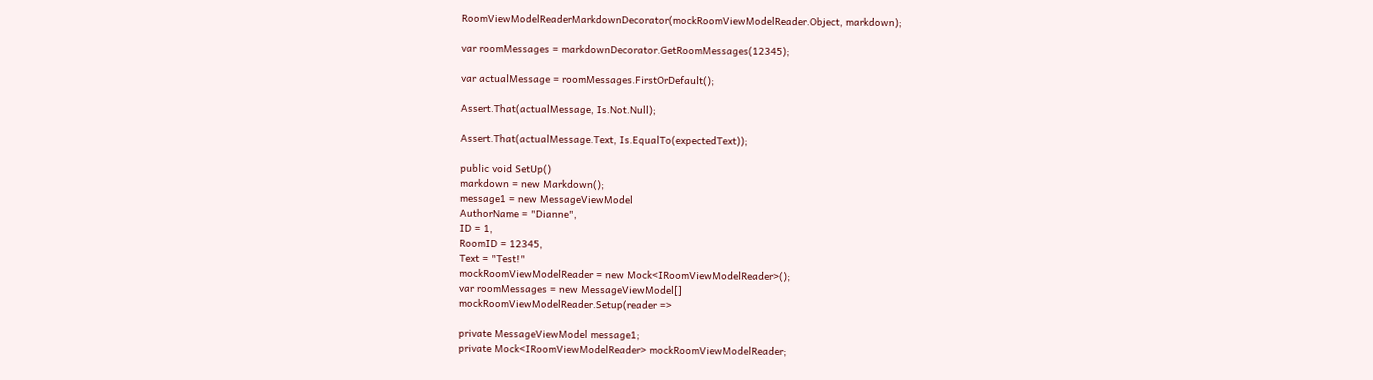RoomViewModelReaderMarkdownDecorator(mockRoomViewModelReader.Object, markdown);

var roomMessages = markdownDecorator.GetRoomMessages(12345);

var actualMessage = roomMessages.FirstOrDefault();

Assert.That(actualMessage, Is.Not.Null);

Assert.That(actualMessage.Text, Is.EqualTo(expectedText));

public void SetUp()
markdown = new Markdown();
message1 = new MessageViewModel
AuthorName = "Dianne",
ID = 1,
RoomID = 12345,
Text = "Test!"
mockRoomViewModelReader = new Mock<IRoomViewModelReader>();
var roomMessages = new MessageViewModel[]
mockRoomViewModelReader.Setup(reader =>

private MessageViewModel message1;
private Mock<IRoomViewModelReader> mockRoomViewModelReader;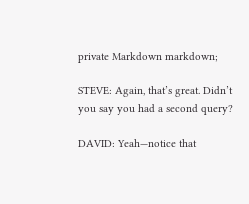private Markdown markdown;

STEVE: Again, that’s great. Didn’t you say you had a second query?

DAVID: Yeah—notice that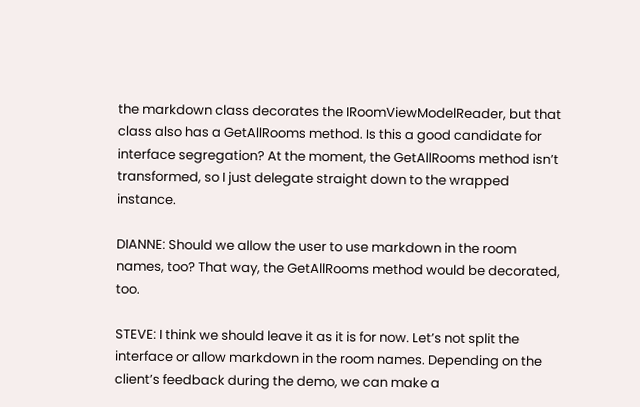the markdown class decorates the IRoomViewModelReader, but that class also has a GetAllRooms method. Is this a good candidate for interface segregation? At the moment, the GetAllRooms method isn’t transformed, so I just delegate straight down to the wrapped instance.

DIANNE: Should we allow the user to use markdown in the room names, too? That way, the GetAllRooms method would be decorated, too.

STEVE: I think we should leave it as it is for now. Let’s not split the interface or allow markdown in the room names. Depending on the client’s feedback during the demo, we can make a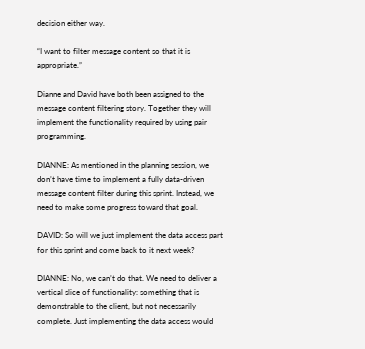decision either way.

“I want to filter message content so that it is appropriate.”

Dianne and David have both been assigned to the message content filtering story. Together they will implement the functionality required by using pair programming.

DIANNE: As mentioned in the planning session, we don’t have time to implement a fully data-driven message content filter during this sprint. Instead, we need to make some progress toward that goal.

DAVID: So will we just implement the data access part for this sprint and come back to it next week?

DIANNE: No, we can’t do that. We need to deliver a vertical slice of functionality: something that is demonstrable to the client, but not necessarily complete. Just implementing the data access would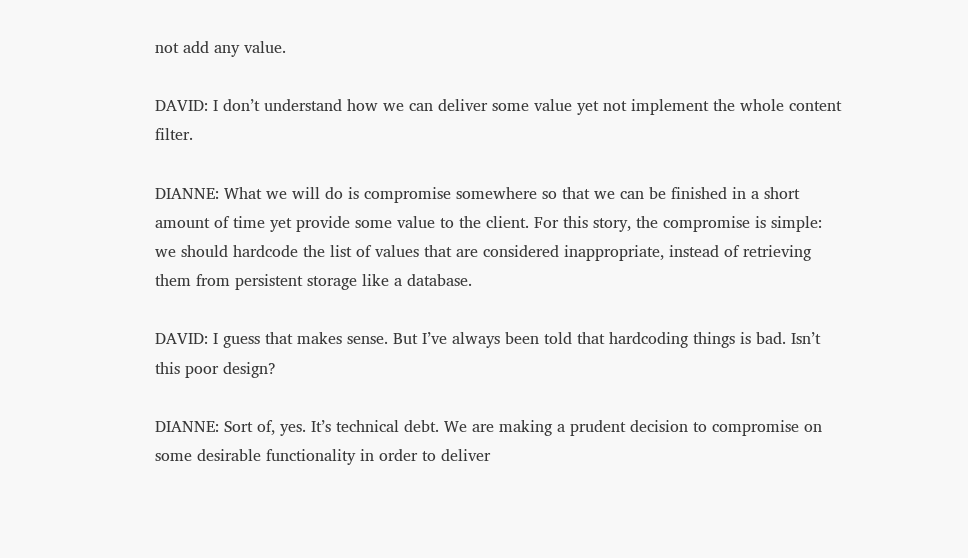not add any value.

DAVID: I don’t understand how we can deliver some value yet not implement the whole content filter.

DIANNE: What we will do is compromise somewhere so that we can be finished in a short amount of time yet provide some value to the client. For this story, the compromise is simple: we should hardcode the list of values that are considered inappropriate, instead of retrieving them from persistent storage like a database.

DAVID: I guess that makes sense. But I’ve always been told that hardcoding things is bad. Isn’t this poor design?

DIANNE: Sort of, yes. It’s technical debt. We are making a prudent decision to compromise on some desirable functionality in order to deliver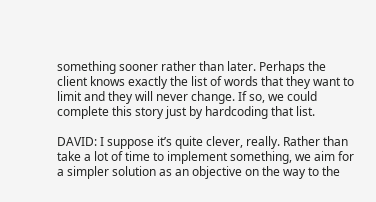something sooner rather than later. Perhaps the client knows exactly the list of words that they want to limit and they will never change. If so, we could complete this story just by hardcoding that list.

DAVID: I suppose it’s quite clever, really. Rather than take a lot of time to implement something, we aim for a simpler solution as an objective on the way to the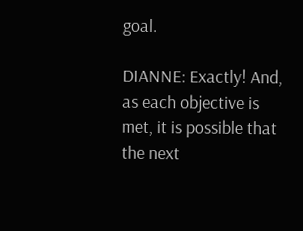goal.

DIANNE: Exactly! And, as each objective is met, it is possible that the next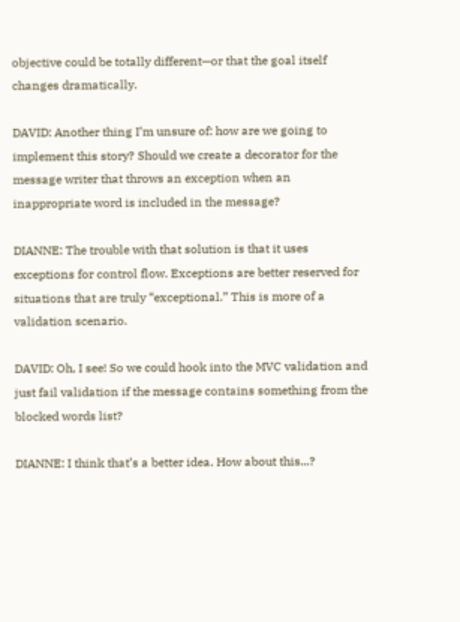objective could be totally different—or that the goal itself changes dramatically.

DAVID: Another thing I’m unsure of: how are we going to implement this story? Should we create a decorator for the message writer that throws an exception when an inappropriate word is included in the message?

DIANNE: The trouble with that solution is that it uses exceptions for control flow. Exceptions are better reserved for situations that are truly “exceptional.” This is more of a validation scenario.

DAVID: Oh, I see! So we could hook into the MVC validation and just fail validation if the message contains something from the blocked words list?

DIANNE: I think that’s a better idea. How about this...?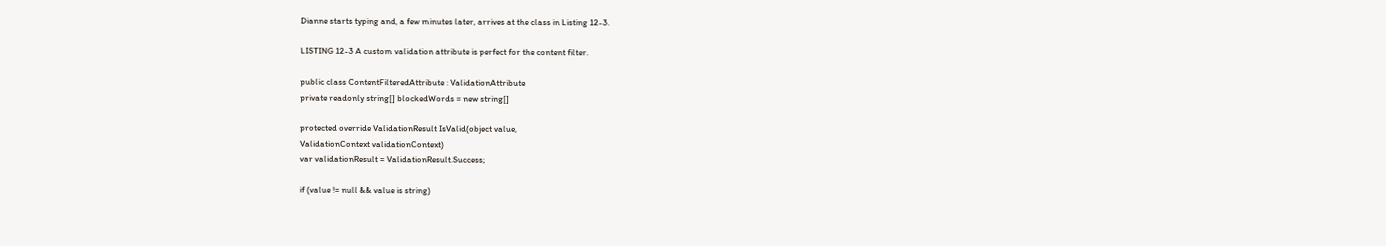Dianne starts typing and, a few minutes later, arrives at the class in Listing 12-3.

LISTING 12-3 A custom validation attribute is perfect for the content filter.

public class ContentFilteredAttribute : ValidationAttribute
private readonly string[] blockedWords = new string[]

protected override ValidationResult IsValid(object value,
ValidationContext validationContext)
var validationResult = ValidationResult.Success;

if (value != null && value is string)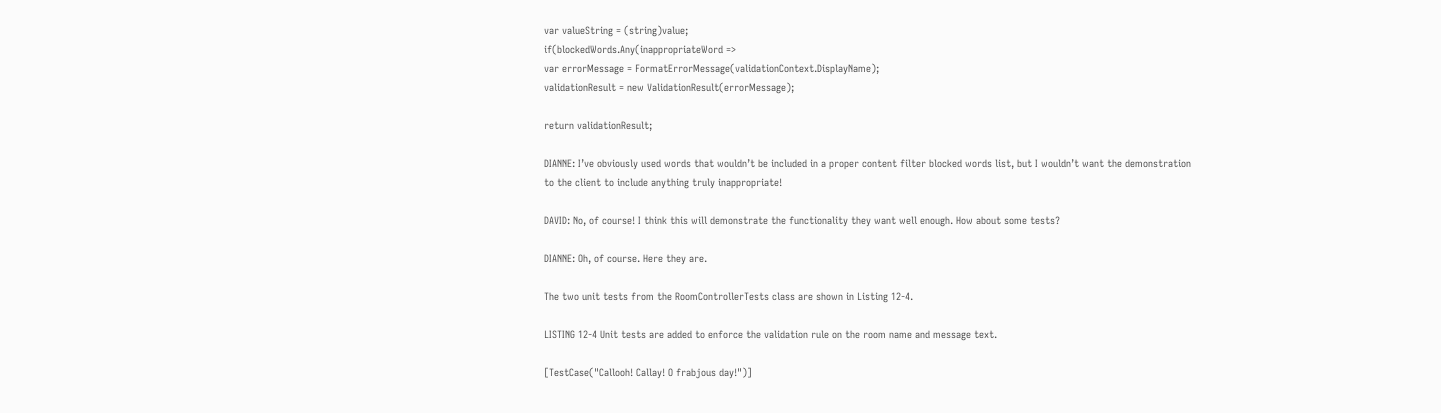var valueString = (string)value;
if(blockedWords.Any(inappropriateWord =>
var errorMessage = FormatErrorMessage(validationContext.DisplayName);
validationResult = new ValidationResult(errorMessage);

return validationResult;

DIANNE: I’ve obviously used words that wouldn’t be included in a proper content filter blocked words list, but I wouldn’t want the demonstration to the client to include anything truly inappropriate!

DAVID: No, of course! I think this will demonstrate the functionality they want well enough. How about some tests?

DIANNE: Oh, of course. Here they are.

The two unit tests from the RoomControllerTests class are shown in Listing 12-4.

LISTING 12-4 Unit tests are added to enforce the validation rule on the room name and message text.

[TestCase("Callooh! Callay! O frabjous day!")]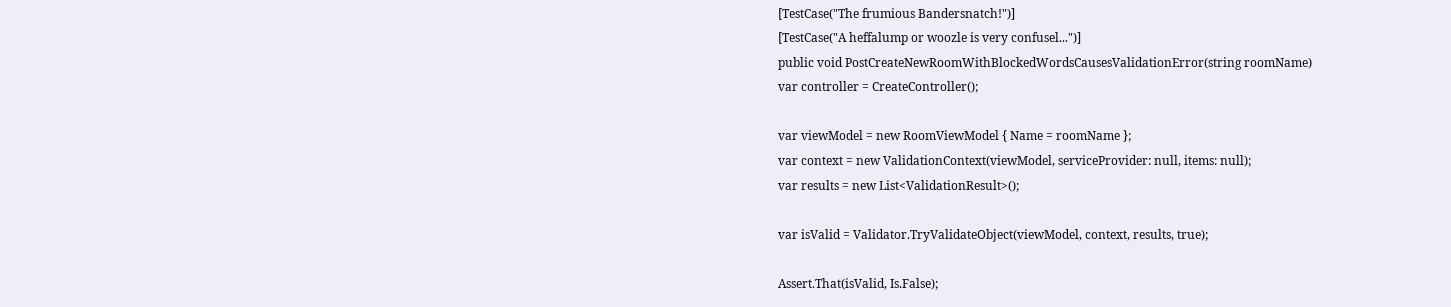[TestCase("The frumious Bandersnatch!")]
[TestCase("A heffalump or woozle is very confusel...")]
public void PostCreateNewRoomWithBlockedWordsCausesValidationError(string roomName)
var controller = CreateController();

var viewModel = new RoomViewModel { Name = roomName };
var context = new ValidationContext(viewModel, serviceProvider: null, items: null);
var results = new List<ValidationResult>();

var isValid = Validator.TryValidateObject(viewModel, context, results, true);

Assert.That(isValid, Is.False);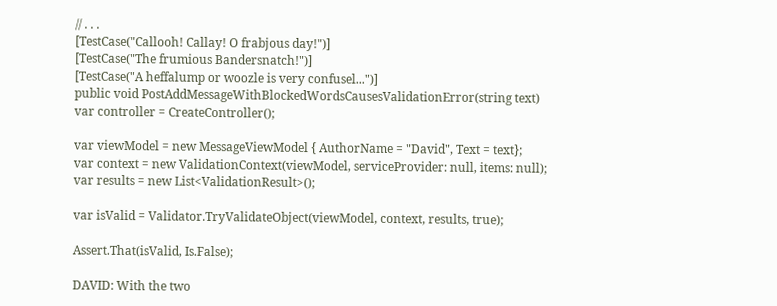// . . .
[TestCase("Callooh! Callay! O frabjous day!")]
[TestCase("The frumious Bandersnatch!")]
[TestCase("A heffalump or woozle is very confusel...")]
public void PostAddMessageWithBlockedWordsCausesValidationError(string text)
var controller = CreateController();

var viewModel = new MessageViewModel { AuthorName = "David", Text = text};
var context = new ValidationContext(viewModel, serviceProvider: null, items: null);
var results = new List<ValidationResult>();

var isValid = Validator.TryValidateObject(viewModel, context, results, true);

Assert.That(isValid, Is.False);

DAVID: With the two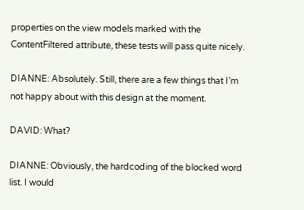properties on the view models marked with the ContentFiltered attribute, these tests will pass quite nicely.

DIANNE: Absolutely. Still, there are a few things that I’m not happy about with this design at the moment.

DAVID: What?

DIANNE: Obviously, the hardcoding of the blocked word list. I would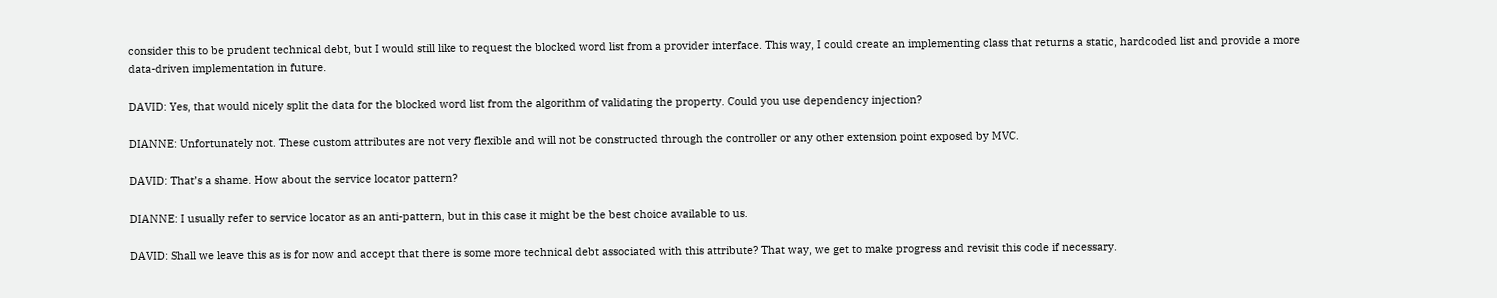consider this to be prudent technical debt, but I would still like to request the blocked word list from a provider interface. This way, I could create an implementing class that returns a static, hardcoded list and provide a more data-driven implementation in future.

DAVID: Yes, that would nicely split the data for the blocked word list from the algorithm of validating the property. Could you use dependency injection?

DIANNE: Unfortunately not. These custom attributes are not very flexible and will not be constructed through the controller or any other extension point exposed by MVC.

DAVID: That’s a shame. How about the service locator pattern?

DIANNE: I usually refer to service locator as an anti-pattern, but in this case it might be the best choice available to us.

DAVID: Shall we leave this as is for now and accept that there is some more technical debt associated with this attribute? That way, we get to make progress and revisit this code if necessary.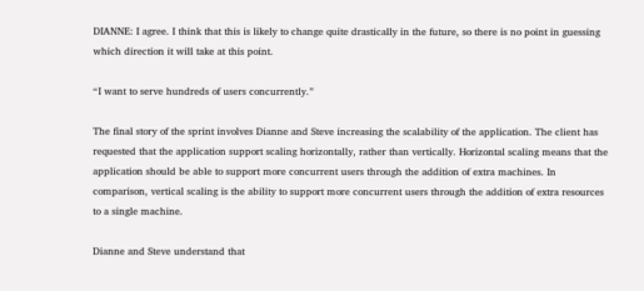DIANNE: I agree. I think that this is likely to change quite drastically in the future, so there is no point in guessing which direction it will take at this point.

“I want to serve hundreds of users concurrently.”

The final story of the sprint involves Dianne and Steve increasing the scalability of the application. The client has requested that the application support scaling horizontally, rather than vertically. Horizontal scaling means that the application should be able to support more concurrent users through the addition of extra machines. In comparison, vertical scaling is the ability to support more concurrent users through the addition of extra resources to a single machine.

Dianne and Steve understand that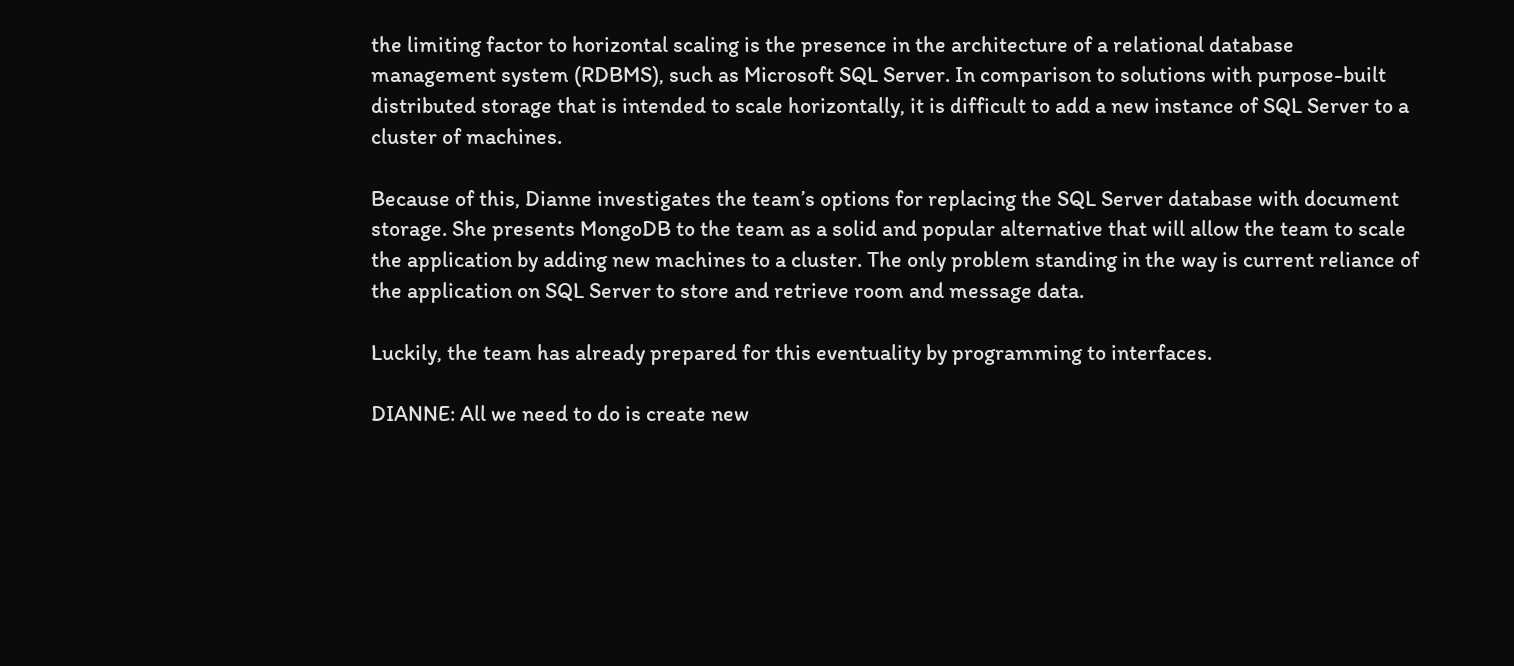the limiting factor to horizontal scaling is the presence in the architecture of a relational database management system (RDBMS), such as Microsoft SQL Server. In comparison to solutions with purpose-built distributed storage that is intended to scale horizontally, it is difficult to add a new instance of SQL Server to a cluster of machines.

Because of this, Dianne investigates the team’s options for replacing the SQL Server database with document storage. She presents MongoDB to the team as a solid and popular alternative that will allow the team to scale the application by adding new machines to a cluster. The only problem standing in the way is current reliance of the application on SQL Server to store and retrieve room and message data.

Luckily, the team has already prepared for this eventuality by programming to interfaces.

DIANNE: All we need to do is create new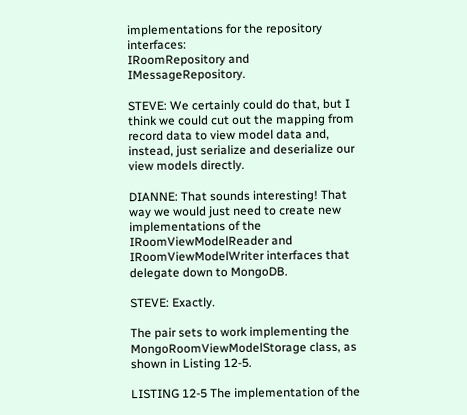implementations for the repository interfaces:
IRoomRepository and IMessageRepository.

STEVE: We certainly could do that, but I think we could cut out the mapping from record data to view model data and, instead, just serialize and deserialize our view models directly.

DIANNE: That sounds interesting! That way we would just need to create new implementations of the IRoomViewModelReader and IRoomViewModelWriter interfaces that delegate down to MongoDB.

STEVE: Exactly.

The pair sets to work implementing the MongoRoomViewModelStorage class, as shown in Listing 12-5.

LISTING 12-5 The implementation of the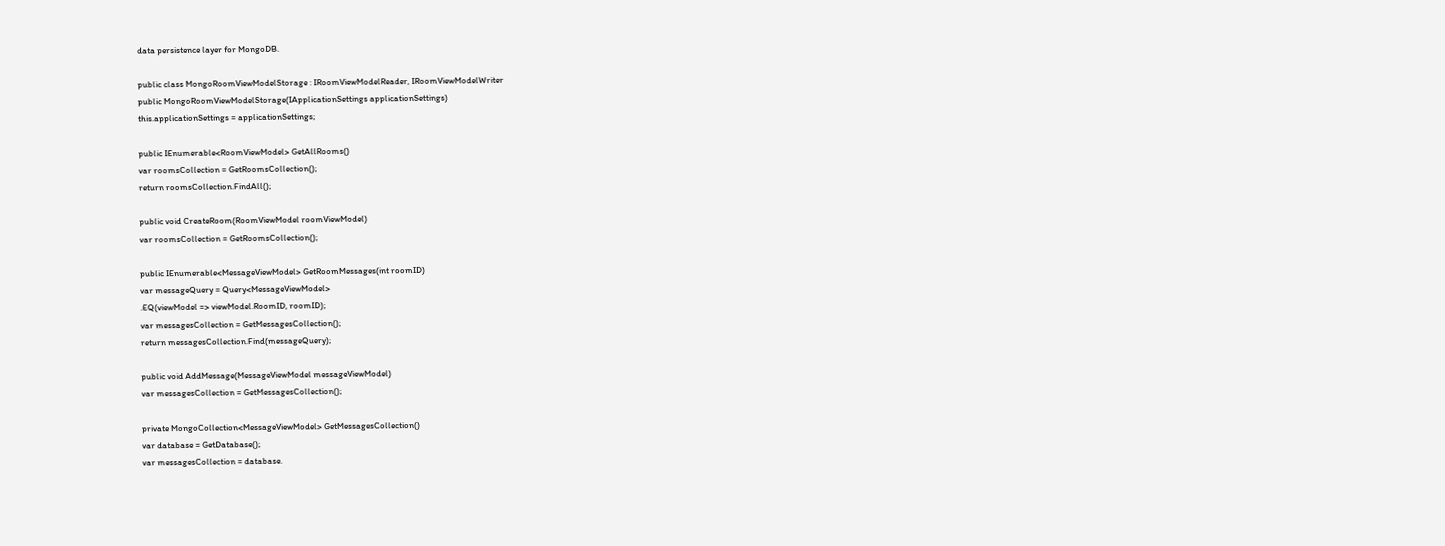data persistence layer for MongoDB.

public class MongoRoomViewModelStorage : IRoomViewModelReader, IRoomViewModelWriter
public MongoRoomViewModelStorage(IApplicationSettings applicationSettings)
this.applicationSettings = applicationSettings;

public IEnumerable<RoomViewModel> GetAllRooms()
var roomsCollection = GetRoomsCollection();
return roomsCollection.FindAll();

public void CreateRoom(RoomViewModel roomViewModel)
var roomsCollection = GetRoomsCollection();

public IEnumerable<MessageViewModel> GetRoomMessages(int roomID)
var messageQuery = Query<MessageViewModel>
.EQ(viewModel => viewModel.RoomID, roomID);
var messagesCollection = GetMessagesCollection();
return messagesCollection.Find(messageQuery);

public void AddMessage(MessageViewModel messageViewModel)
var messagesCollection = GetMessagesCollection();

private MongoCollection<MessageViewModel> GetMessagesCollection()
var database = GetDatabase();
var messagesCollection = database.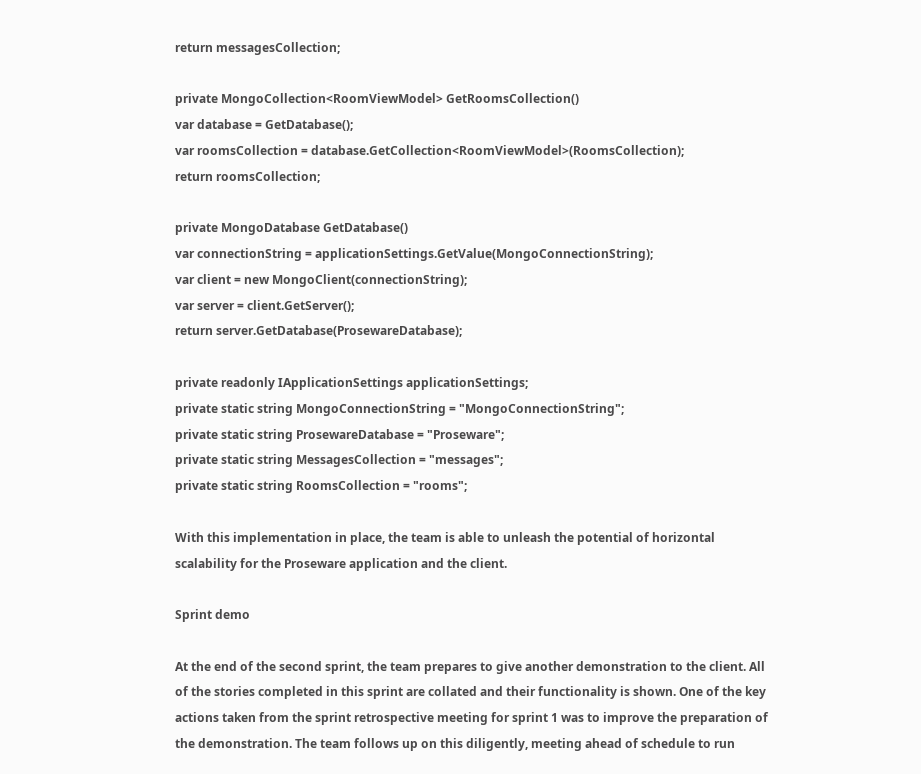return messagesCollection;

private MongoCollection<RoomViewModel> GetRoomsCollection()
var database = GetDatabase();
var roomsCollection = database.GetCollection<RoomViewModel>(RoomsCollection);
return roomsCollection;

private MongoDatabase GetDatabase()
var connectionString = applicationSettings.GetValue(MongoConnectionString);
var client = new MongoClient(connectionString);
var server = client.GetServer();
return server.GetDatabase(ProsewareDatabase);

private readonly IApplicationSettings applicationSettings;
private static string MongoConnectionString = "MongoConnectionString";
private static string ProsewareDatabase = "Proseware";
private static string MessagesCollection = "messages";
private static string RoomsCollection = "rooms";

With this implementation in place, the team is able to unleash the potential of horizontal scalability for the Proseware application and the client.

Sprint demo

At the end of the second sprint, the team prepares to give another demonstration to the client. All of the stories completed in this sprint are collated and their functionality is shown. One of the key actions taken from the sprint retrospective meeting for sprint 1 was to improve the preparation of the demonstration. The team follows up on this diligently, meeting ahead of schedule to run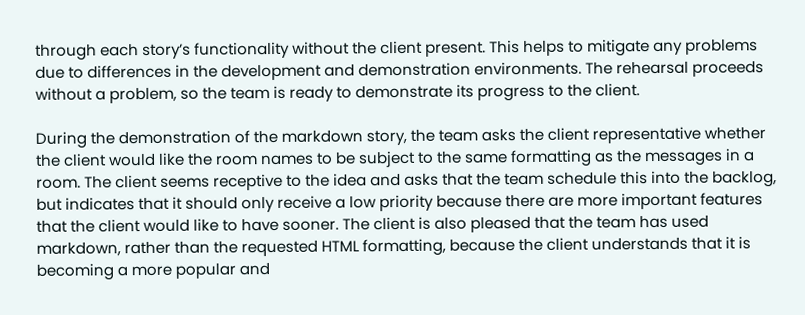through each story’s functionality without the client present. This helps to mitigate any problems due to differences in the development and demonstration environments. The rehearsal proceeds without a problem, so the team is ready to demonstrate its progress to the client.

During the demonstration of the markdown story, the team asks the client representative whether the client would like the room names to be subject to the same formatting as the messages in a room. The client seems receptive to the idea and asks that the team schedule this into the backlog, but indicates that it should only receive a low priority because there are more important features that the client would like to have sooner. The client is also pleased that the team has used markdown, rather than the requested HTML formatting, because the client understands that it is becoming a more popular and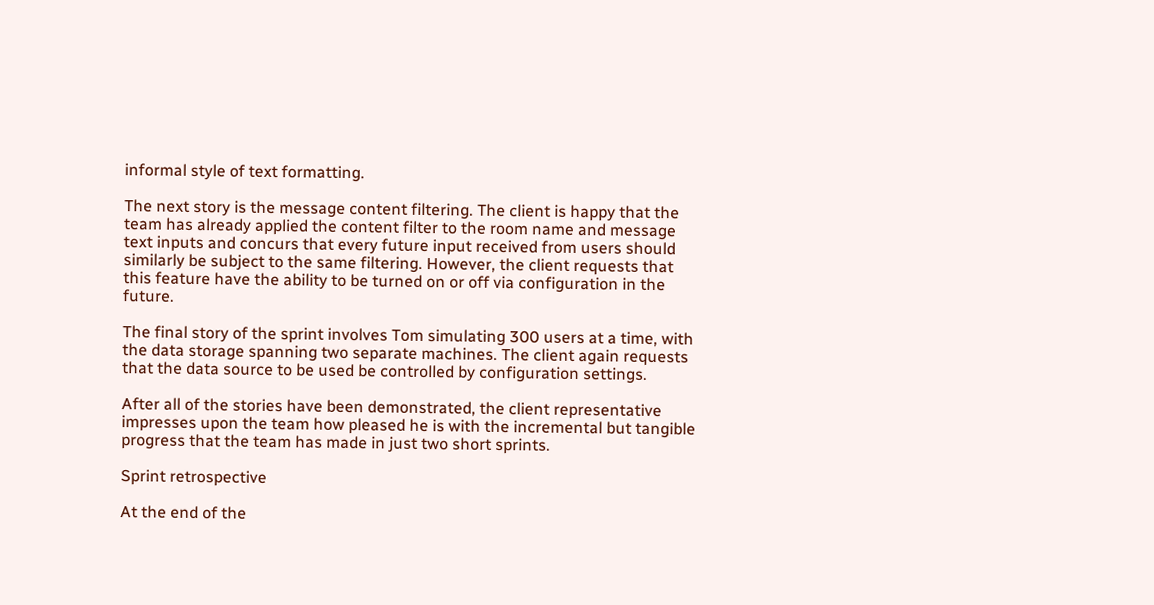informal style of text formatting.

The next story is the message content filtering. The client is happy that the team has already applied the content filter to the room name and message text inputs and concurs that every future input received from users should similarly be subject to the same filtering. However, the client requests that this feature have the ability to be turned on or off via configuration in the future.

The final story of the sprint involves Tom simulating 300 users at a time, with the data storage spanning two separate machines. The client again requests that the data source to be used be controlled by configuration settings.

After all of the stories have been demonstrated, the client representative impresses upon the team how pleased he is with the incremental but tangible progress that the team has made in just two short sprints.

Sprint retrospective

At the end of the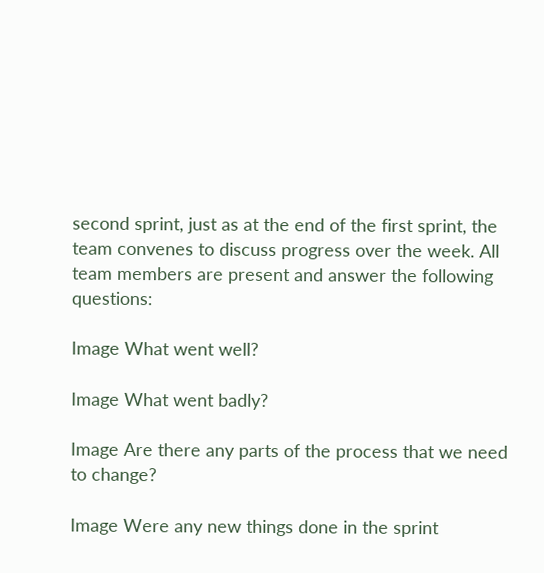second sprint, just as at the end of the first sprint, the team convenes to discuss progress over the week. All team members are present and answer the following questions:

Image What went well?

Image What went badly?

Image Are there any parts of the process that we need to change?

Image Were any new things done in the sprint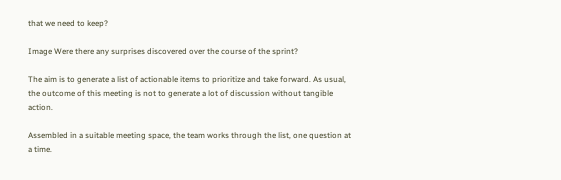that we need to keep?

Image Were there any surprises discovered over the course of the sprint?

The aim is to generate a list of actionable items to prioritize and take forward. As usual, the outcome of this meeting is not to generate a lot of discussion without tangible action.

Assembled in a suitable meeting space, the team works through the list, one question at a time.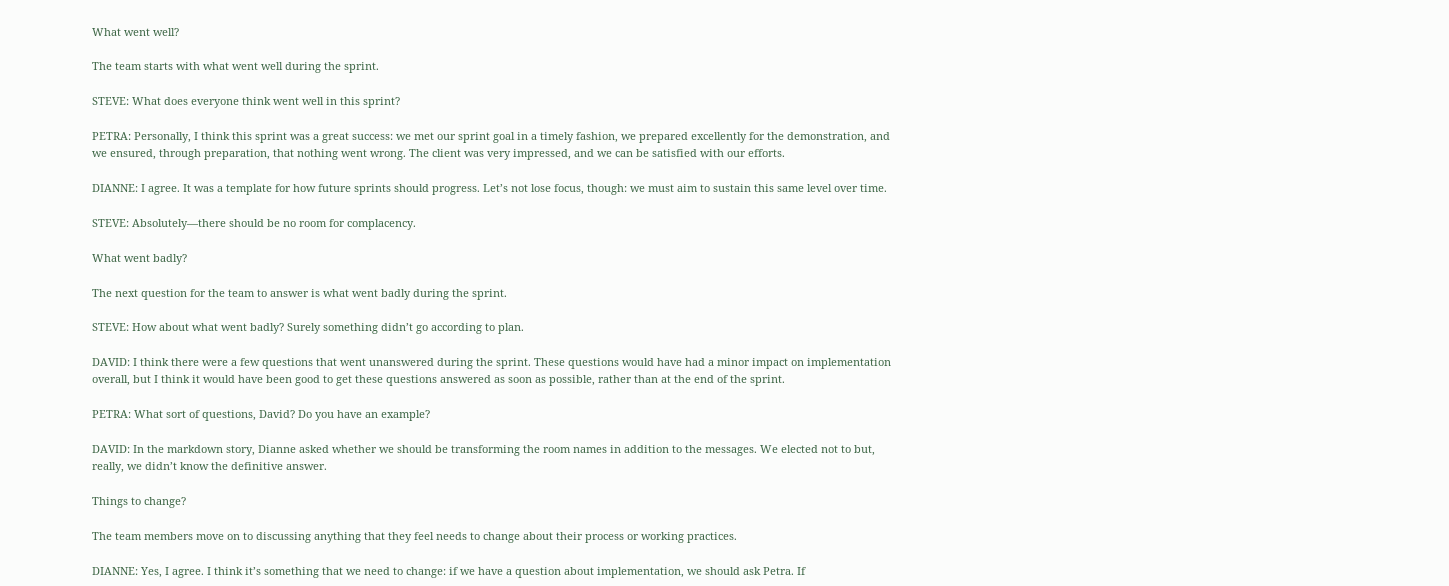What went well?

The team starts with what went well during the sprint.

STEVE: What does everyone think went well in this sprint?

PETRA: Personally, I think this sprint was a great success: we met our sprint goal in a timely fashion, we prepared excellently for the demonstration, and we ensured, through preparation, that nothing went wrong. The client was very impressed, and we can be satisfied with our efforts.

DIANNE: I agree. It was a template for how future sprints should progress. Let’s not lose focus, though: we must aim to sustain this same level over time.

STEVE: Absolutely—there should be no room for complacency.

What went badly?

The next question for the team to answer is what went badly during the sprint.

STEVE: How about what went badly? Surely something didn’t go according to plan.

DAVID: I think there were a few questions that went unanswered during the sprint. These questions would have had a minor impact on implementation overall, but I think it would have been good to get these questions answered as soon as possible, rather than at the end of the sprint.

PETRA: What sort of questions, David? Do you have an example?

DAVID: In the markdown story, Dianne asked whether we should be transforming the room names in addition to the messages. We elected not to but, really, we didn’t know the definitive answer.

Things to change?

The team members move on to discussing anything that they feel needs to change about their process or working practices.

DIANNE: Yes, I agree. I think it’s something that we need to change: if we have a question about implementation, we should ask Petra. If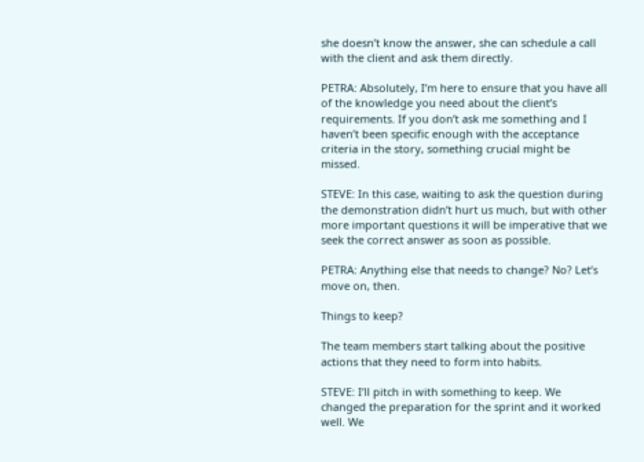she doesn’t know the answer, she can schedule a call with the client and ask them directly.

PETRA: Absolutely, I’m here to ensure that you have all of the knowledge you need about the client’s requirements. If you don’t ask me something and I haven’t been specific enough with the acceptance criteria in the story, something crucial might be missed.

STEVE: In this case, waiting to ask the question during the demonstration didn’t hurt us much, but with other more important questions it will be imperative that we seek the correct answer as soon as possible.

PETRA: Anything else that needs to change? No? Let’s move on, then.

Things to keep?

The team members start talking about the positive actions that they need to form into habits.

STEVE: I’ll pitch in with something to keep. We changed the preparation for the sprint and it worked well. We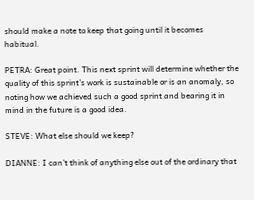should make a note to keep that going until it becomes habitual.

PETRA: Great point. This next sprint will determine whether the quality of this sprint’s work is sustainable or is an anomaly, so noting how we achieved such a good sprint and bearing it in mind in the future is a good idea.

STEVE: What else should we keep?

DIANNE: I can’t think of anything else out of the ordinary that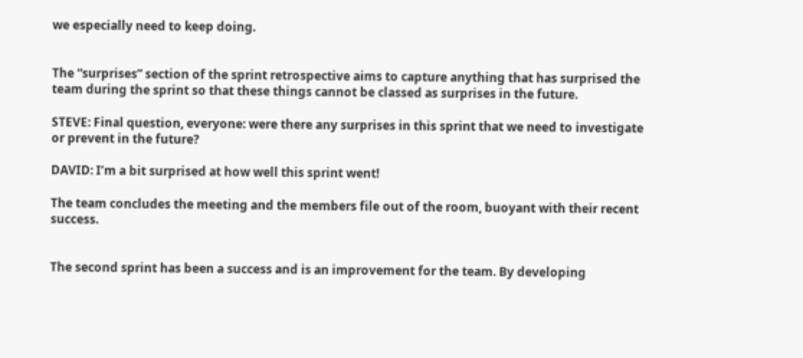we especially need to keep doing.


The “surprises” section of the sprint retrospective aims to capture anything that has surprised the team during the sprint so that these things cannot be classed as surprises in the future.

STEVE: Final question, everyone: were there any surprises in this sprint that we need to investigate or prevent in the future?

DAVID: I’m a bit surprised at how well this sprint went!

The team concludes the meeting and the members file out of the room, buoyant with their recent success.


The second sprint has been a success and is an improvement for the team. By developing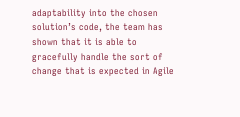adaptability into the chosen solution’s code, the team has shown that it is able to gracefully handle the sort of change that is expected in Agile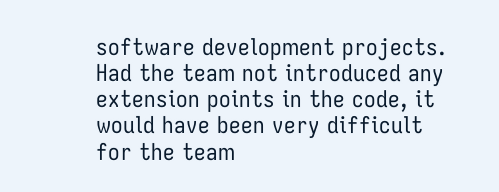software development projects. Had the team not introduced any extension points in the code, it would have been very difficult for the team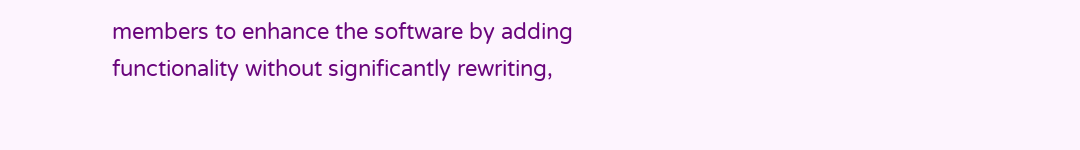members to enhance the software by adding functionality without significantly rewriting,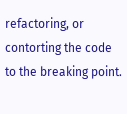refactoring, or contorting the code to the breaking point.